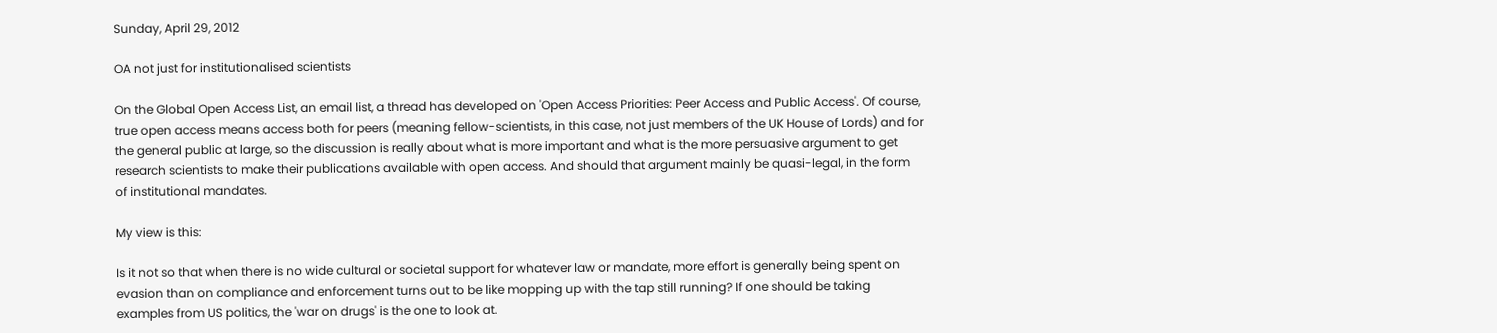Sunday, April 29, 2012

OA not just for institutionalised scientists

On the Global Open Access List, an email list, a thread has developed on 'Open Access Priorities: Peer Access and Public Access'. Of course, true open access means access both for peers (meaning fellow-scientists, in this case, not just members of the UK House of Lords) and for the general public at large, so the discussion is really about what is more important and what is the more persuasive argument to get research scientists to make their publications available with open access. And should that argument mainly be quasi-legal, in the form of institutional mandates.

My view is this:

Is it not so that when there is no wide cultural or societal support for whatever law or mandate, more effort is generally being spent on evasion than on compliance and enforcement turns out to be like mopping up with the tap still running? If one should be taking examples from US politics, the 'war on drugs' is the one to look at.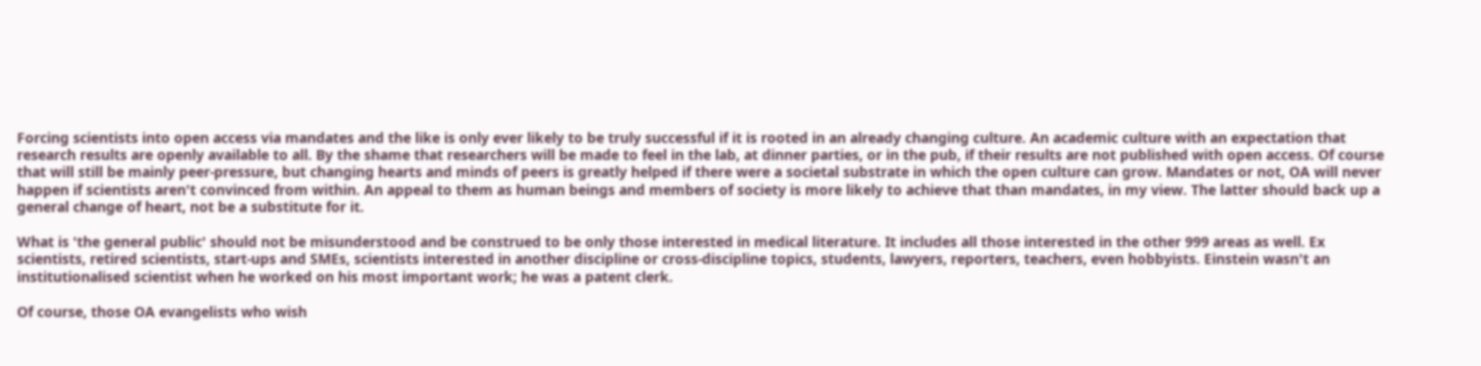Forcing scientists into open access via mandates and the like is only ever likely to be truly successful if it is rooted in an already changing culture. An academic culture with an expectation that research results are openly available to all. By the shame that researchers will be made to feel in the lab, at dinner parties, or in the pub, if their results are not published with open access. Of course that will still be mainly peer-pressure, but changing hearts and minds of peers is greatly helped if there were a societal substrate in which the open culture can grow. Mandates or not, OA will never happen if scientists aren't convinced from within. An appeal to them as human beings and members of society is more likely to achieve that than mandates, in my view. The latter should back up a general change of heart, not be a substitute for it.

What is 'the general public' should not be misunderstood and be construed to be only those interested in medical literature. It includes all those interested in the other 999 areas as well. Ex scientists, retired scientists, start-ups and SMEs, scientists interested in another discipline or cross-discipline topics, students, lawyers, reporters, teachers, even hobbyists. Einstein wasn't an institutionalised scientist when he worked on his most important work; he was a patent clerk.

Of course, those OA evangelists who wish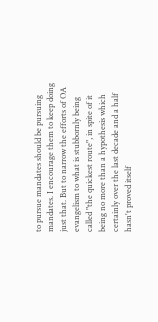to pursue mandates should be pursuing mandates. I encourage them to keep doing just that. But to narrow the efforts of OA evangelism to what is stubbornly being called "the quickest route", in spite of it being no more than a hypothesis which
certainly over the last decade and a half hasn't proved itself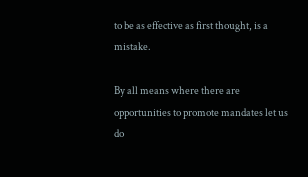to be as effective as first thought, is a mistake.

By all means where there are opportunities to promote mandates let us do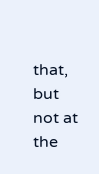that, but not at the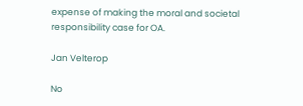expense of making the moral and societal responsibility case for OA.

Jan Velterop

No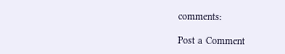comments:

Post a Comment